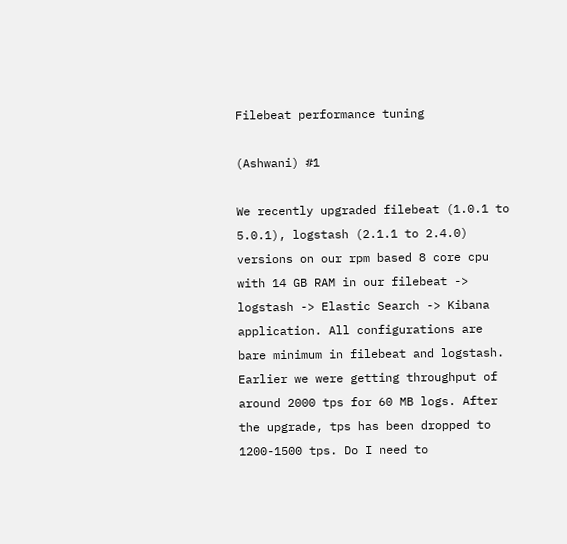Filebeat performance tuning

(Ashwani) #1

We recently upgraded filebeat (1.0.1 to 5.0.1), logstash (2.1.1 to 2.4.0) versions on our rpm based 8 core cpu with 14 GB RAM in our filebeat -> logstash -> Elastic Search -> Kibana application. All configurations are bare minimum in filebeat and logstash. Earlier we were getting throughput of around 2000 tps for 60 MB logs. After the upgrade, tps has been dropped to 1200-1500 tps. Do I need to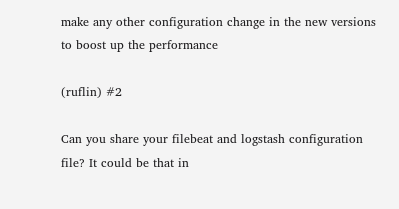make any other configuration change in the new versions to boost up the performance

(ruflin) #2

Can you share your filebeat and logstash configuration file? It could be that in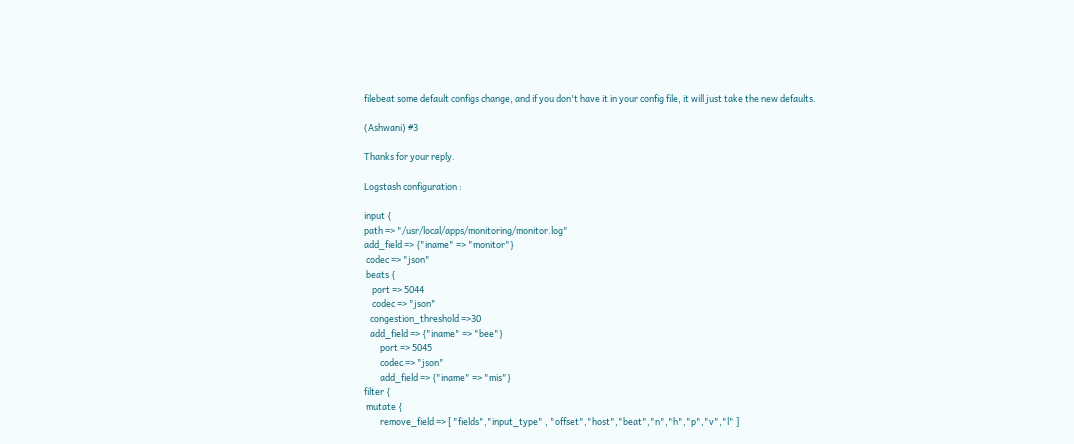filebeat some default configs change, and if you don't have it in your config file, it will just take the new defaults.

(Ashwani) #3

Thanks for your reply.

Logstash configuration :

input {
path => "/usr/local/apps/monitoring/monitor.log"
add_field => {"iname" => "monitor"}
 codec => "json"
 beats {
    port => 5044
    codec => "json"
   congestion_threshold =>30
   add_field => {"iname" => "bee"}
        port => 5045
        codec => "json"
        add_field => {"iname" => "mis"}
filter {
 mutate {
        remove_field => [ "fields","input_type" , "offset","host","beat","n","h","p","v","l" ]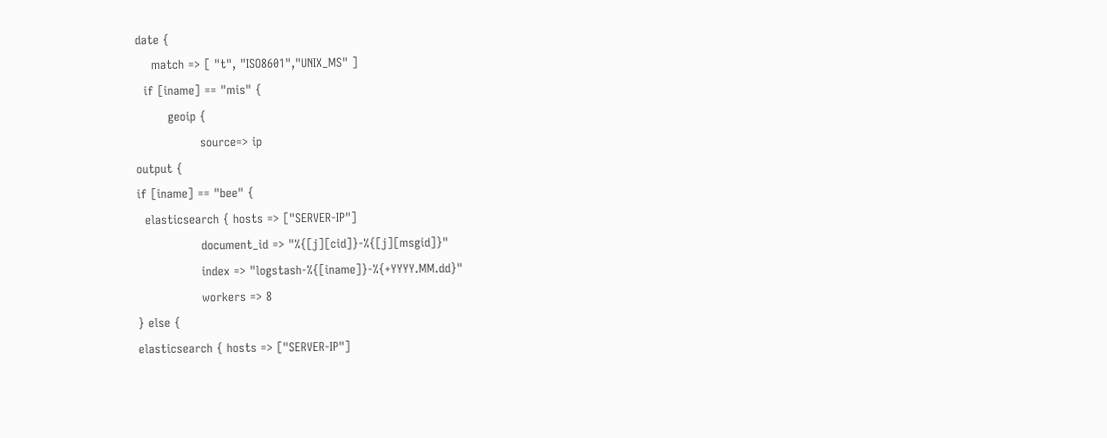date {
    match => [ "t", "ISO8601","UNIX_MS" ]
  if [iname] == "mis" {
        geoip {
                source=> ip
output {
if [iname] == "bee" {
  elasticsearch { hosts => ["SERVER-IP"]
                document_id => "%{[j][cid]}-%{[j][msgid]}"
                index => "logstash-%{[iname]}-%{+YYYY.MM.dd}"
                workers => 8
} else {
elasticsearch { hosts => ["SERVER-IP"]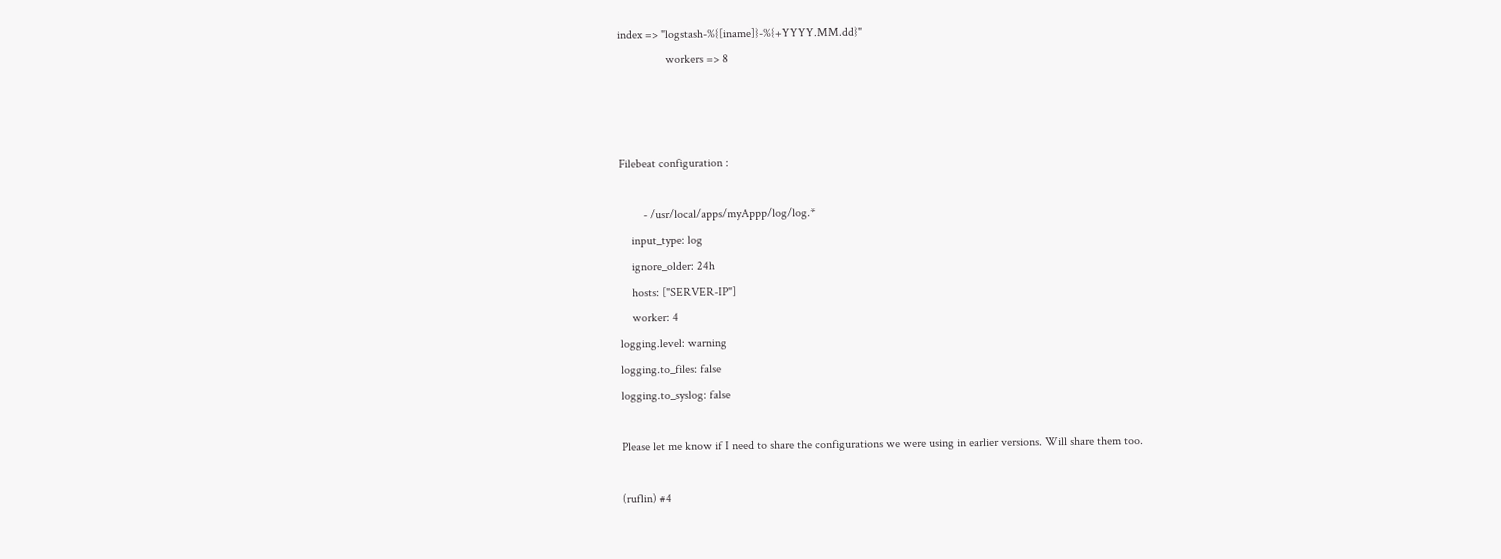index => "logstash-%{[iname]}-%{+YYYY.MM.dd}"
                workers => 8



Filebeat configuration :

        - /usr/local/apps/myAppp/log/log.*
    input_type: log
    ignore_older: 24h
    hosts: ["SERVER-IP"]
    worker: 4
logging.level: warning
logging.to_files: false
logging.to_syslog: false

Please let me know if I need to share the configurations we were using in earlier versions. Will share them too.

(ruflin) #4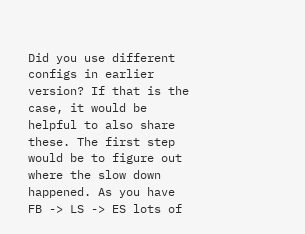Did you use different configs in earlier version? If that is the case, it would be helpful to also share these. The first step would be to figure out where the slow down happened. As you have FB -> LS -> ES lots of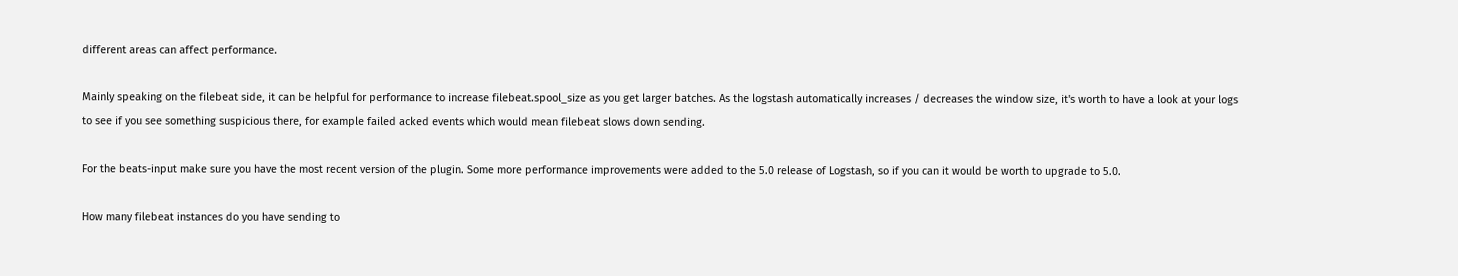different areas can affect performance.

Mainly speaking on the filebeat side, it can be helpful for performance to increase filebeat.spool_size as you get larger batches. As the logstash automatically increases / decreases the window size, it's worth to have a look at your logs to see if you see something suspicious there, for example failed acked events which would mean filebeat slows down sending.

For the beats-input make sure you have the most recent version of the plugin. Some more performance improvements were added to the 5.0 release of Logstash, so if you can it would be worth to upgrade to 5.0.

How many filebeat instances do you have sending to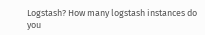Logstash? How many logstash instances do you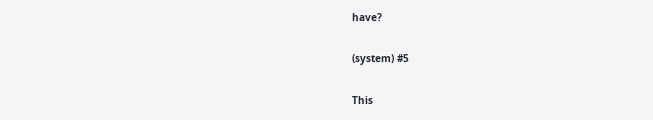have?

(system) #5

This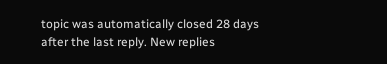topic was automatically closed 28 days after the last reply. New replies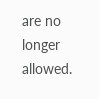are no longer allowed.